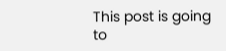This post is going to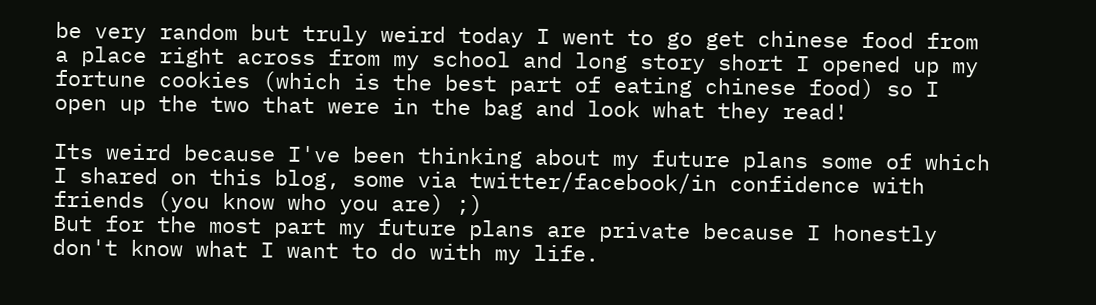be very random but truly weird today I went to go get chinese food from a place right across from my school and long story short I opened up my fortune cookies (which is the best part of eating chinese food) so I open up the two that were in the bag and look what they read!

Its weird because I've been thinking about my future plans some of which I shared on this blog, some via twitter/facebook/in confidence with friends (you know who you are) ;)
But for the most part my future plans are private because I honestly don't know what I want to do with my life.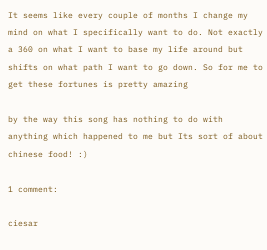It seems like every couple of months I change my mind on what I specifically want to do. Not exactly a 360 on what I want to base my life around but shifts on what path I want to go down. So for me to get these fortunes is pretty amazing

by the way this song has nothing to do with anything which happened to me but Its sort of about chinese food! :)

1 comment:

ciesar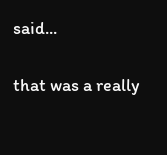said...

that was a really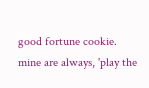good fortune cookie.
mine are always, 'play the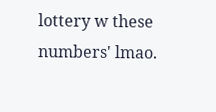lottery w these numbers' lmao.